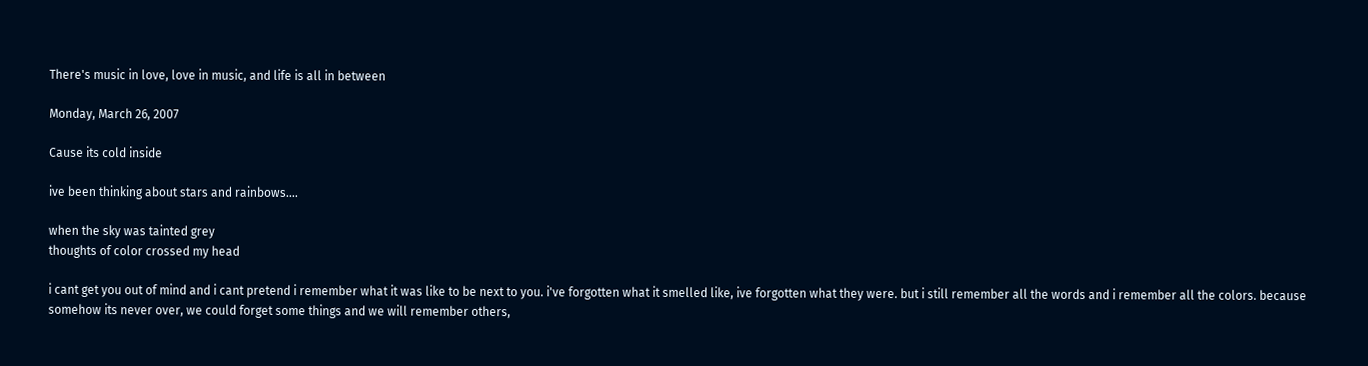There's music in love, love in music, and life is all in between

Monday, March 26, 2007

Cause its cold inside

ive been thinking about stars and rainbows....

when the sky was tainted grey
thoughts of color crossed my head

i cant get you out of mind and i cant pretend i remember what it was like to be next to you. i've forgotten what it smelled like, ive forgotten what they were. but i still remember all the words and i remember all the colors. because somehow its never over, we could forget some things and we will remember others,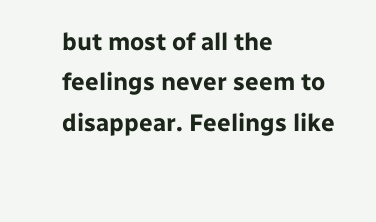but most of all the feelings never seem to disappear. Feelings like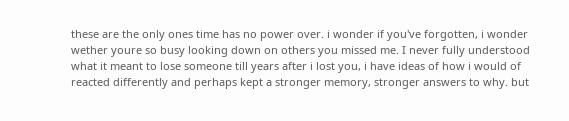these are the only ones time has no power over. i wonder if you've forgotten, i wonder wether youre so busy looking down on others you missed me. I never fully understood what it meant to lose someone till years after i lost you, i have ideas of how i would of reacted differently and perhaps kept a stronger memory, stronger answers to why. but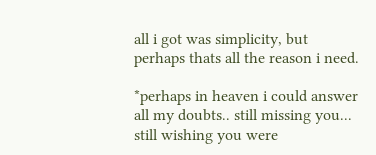all i got was simplicity, but perhaps thats all the reason i need.

*perhaps in heaven i could answer all my doubts.. still missing you... still wishing you were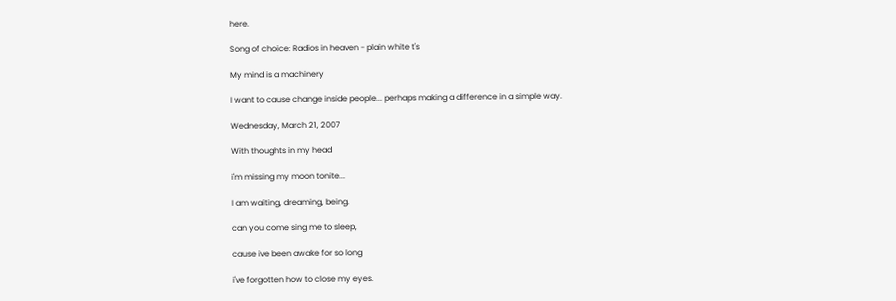here.

Song of choice: Radios in heaven - plain white t's

My mind is a machinery

I want to cause change inside people... perhaps making a difference in a simple way.

Wednesday, March 21, 2007

With thoughts in my head

i'm missing my moon tonite...

I am waiting, dreaming, being.

can you come sing me to sleep,

cause ive been awake for so long

i've forgotten how to close my eyes.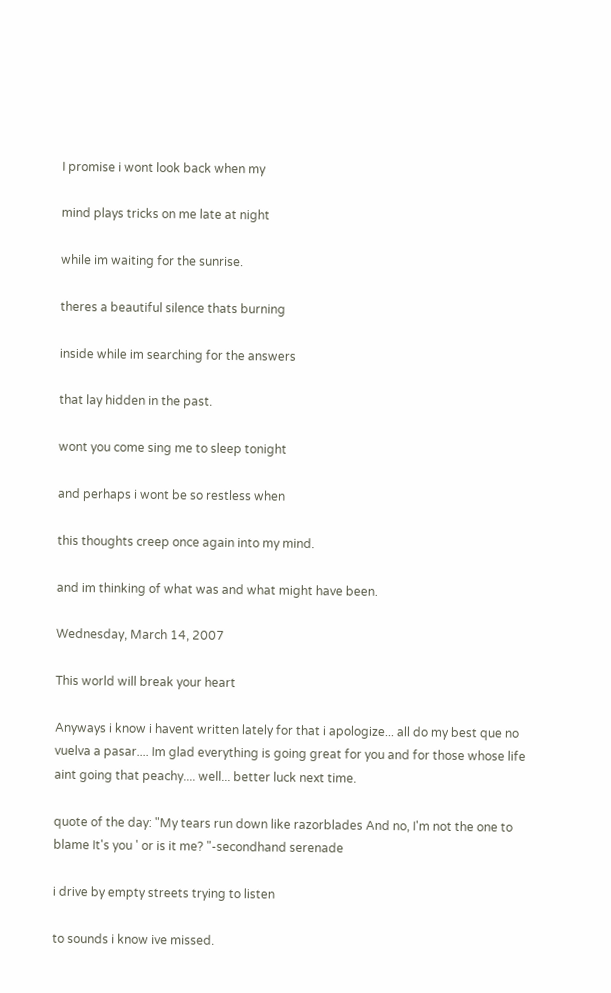I promise i wont look back when my

mind plays tricks on me late at night

while im waiting for the sunrise.

theres a beautiful silence thats burning

inside while im searching for the answers

that lay hidden in the past.

wont you come sing me to sleep tonight

and perhaps i wont be so restless when

this thoughts creep once again into my mind.

and im thinking of what was and what might have been.

Wednesday, March 14, 2007

This world will break your heart

Anyways i know i havent written lately for that i apologize... all do my best que no vuelva a pasar.... Im glad everything is going great for you and for those whose life aint going that peachy.... well... better luck next time.

quote of the day: "My tears run down like razorblades And no, I'm not the one to blame It's you ' or is it me? "-secondhand serenade

i drive by empty streets trying to listen

to sounds i know ive missed.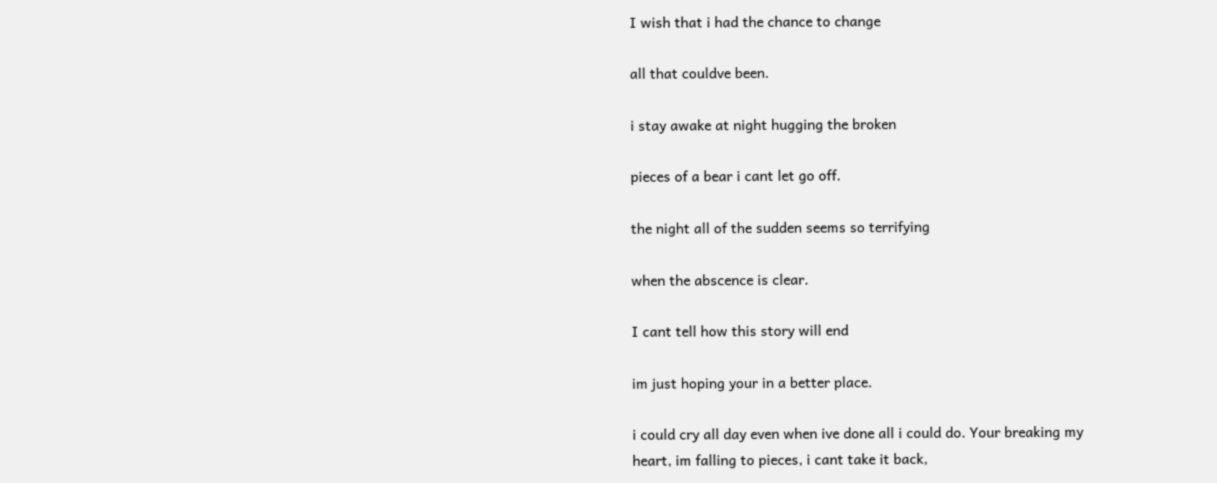I wish that i had the chance to change

all that couldve been.

i stay awake at night hugging the broken

pieces of a bear i cant let go off.

the night all of the sudden seems so terrifying

when the abscence is clear.

I cant tell how this story will end

im just hoping your in a better place.

i could cry all day even when ive done all i could do. Your breaking my heart, im falling to pieces, i cant take it back,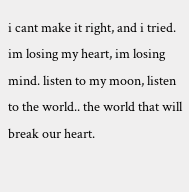i cant make it right, and i tried. im losing my heart, im losing mind. listen to my moon, listen to the world.. the world that will break our heart.